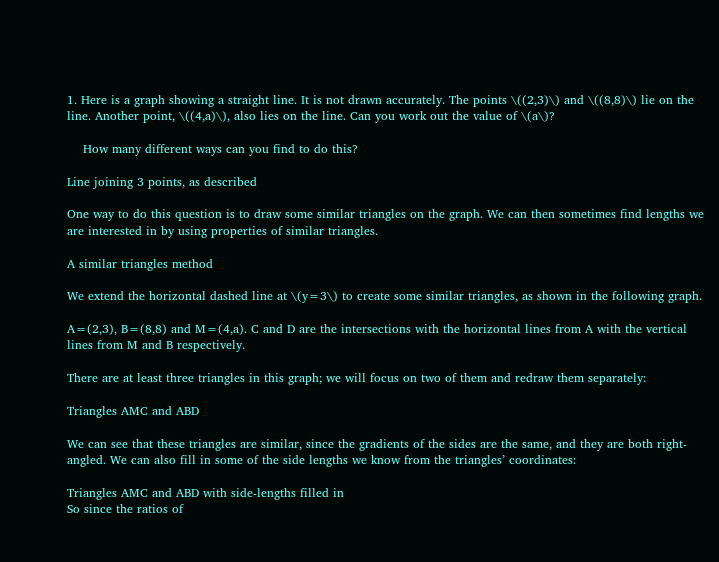1. Here is a graph showing a straight line. It is not drawn accurately. The points \((2,3)\) and \((8,8)\) lie on the line. Another point, \((4,a)\), also lies on the line. Can you work out the value of \(a\)?

    How many different ways can you find to do this?

Line joining 3 points, as described

One way to do this question is to draw some similar triangles on the graph. We can then sometimes find lengths we are interested in by using properties of similar triangles.

A similar triangles method

We extend the horizontal dashed line at \(y=3\) to create some similar triangles, as shown in the following graph.

A=(2,3), B=(8,8) and M=(4,a). C and D are the intersections with the horizontal lines from A with the vertical lines from M and B respectively.

There are at least three triangles in this graph; we will focus on two of them and redraw them separately:

Triangles AMC and ABD

We can see that these triangles are similar, since the gradients of the sides are the same, and they are both right-angled. We can also fill in some of the side lengths we know from the triangles’ coordinates:

Triangles AMC and ABD with side-lengths filled in
So since the ratios of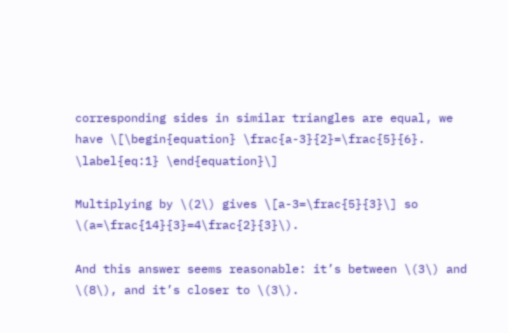corresponding sides in similar triangles are equal, we have \[\begin{equation} \frac{a-3}{2}=\frac{5}{6}. \label{eq:1} \end{equation}\]

Multiplying by \(2\) gives \[a-3=\frac{5}{3}\] so \(a=\frac{14}{3}=4\frac{2}{3}\).

And this answer seems reasonable: it’s between \(3\) and \(8\), and it’s closer to \(3\).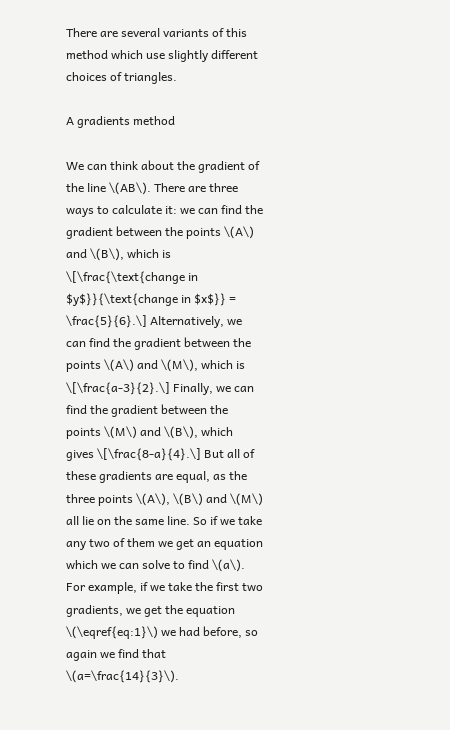There are several variants of this method which use slightly different choices of triangles.

A gradients method

We can think about the gradient of the line \(AB\). There are three ways to calculate it: we can find the gradient between the points \(A\) and \(B\), which is \[\frac{\text{change in $y$}}{\text{change in $x$}} = \frac{5}{6}.\] Alternatively, we can find the gradient between the points \(A\) and \(M\), which is \[\frac{a-3}{2}.\] Finally, we can find the gradient between the points \(M\) and \(B\), which gives \[\frac{8-a}{4}.\] But all of these gradients are equal, as the three points \(A\), \(B\) and \(M\) all lie on the same line. So if we take any two of them we get an equation which we can solve to find \(a\). For example, if we take the first two gradients, we get the equation \(\eqref{eq:1}\) we had before, so again we find that \(a=\frac{14}{3}\).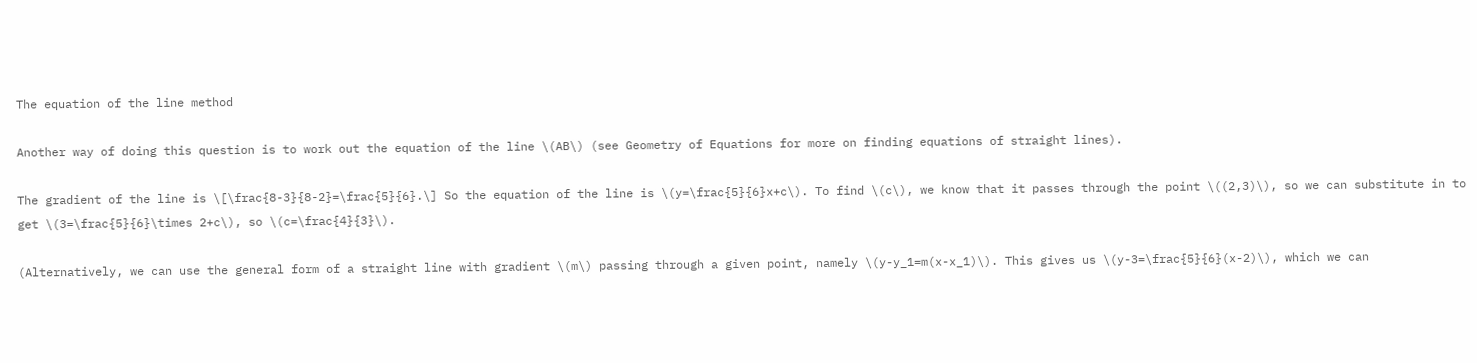The equation of the line method

Another way of doing this question is to work out the equation of the line \(AB\) (see Geometry of Equations for more on finding equations of straight lines).

The gradient of the line is \[\frac{8-3}{8-2}=\frac{5}{6}.\] So the equation of the line is \(y=\frac{5}{6}x+c\). To find \(c\), we know that it passes through the point \((2,3)\), so we can substitute in to get \(3=\frac{5}{6}\times 2+c\), so \(c=\frac{4}{3}\).

(Alternatively, we can use the general form of a straight line with gradient \(m\) passing through a given point, namely \(y-y_1=m(x-x_1)\). This gives us \(y-3=\frac{5}{6}(x-2)\), which we can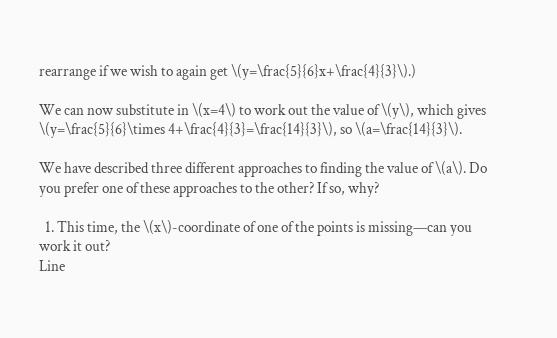rearrange if we wish to again get \(y=\frac{5}{6}x+\frac{4}{3}\).)

We can now substitute in \(x=4\) to work out the value of \(y\), which gives \(y=\frac{5}{6}\times 4+\frac{4}{3}=\frac{14}{3}\), so \(a=\frac{14}{3}\).

We have described three different approaches to finding the value of \(a\). Do you prefer one of these approaches to the other? If so, why?

  1. This time, the \(x\)-coordinate of one of the points is missing—can you work it out?
Line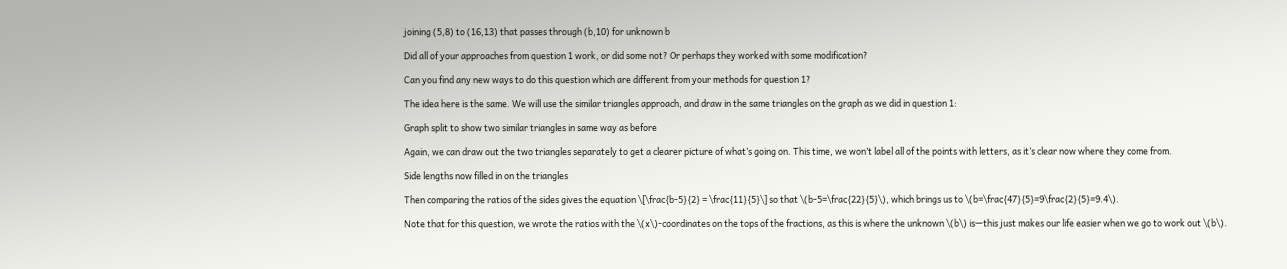joining (5,8) to (16,13) that passes through (b,10) for unknown b

Did all of your approaches from question 1 work, or did some not? Or perhaps they worked with some modification?

Can you find any new ways to do this question which are different from your methods for question 1?

The idea here is the same. We will use the similar triangles approach, and draw in the same triangles on the graph as we did in question 1:

Graph split to show two similar triangles in same way as before

Again, we can draw out the two triangles separately to get a clearer picture of what’s going on. This time, we won’t label all of the points with letters, as it’s clear now where they come from.

Side lengths now filled in on the triangles

Then comparing the ratios of the sides gives the equation \[\frac{b-5}{2} = \frac{11}{5}\] so that \(b-5=\frac{22}{5}\), which brings us to \(b=\frac{47}{5}=9\frac{2}{5}=9.4\).

Note that for this question, we wrote the ratios with the \(x\)-coordinates on the tops of the fractions, as this is where the unknown \(b\) is—this just makes our life easier when we go to work out \(b\).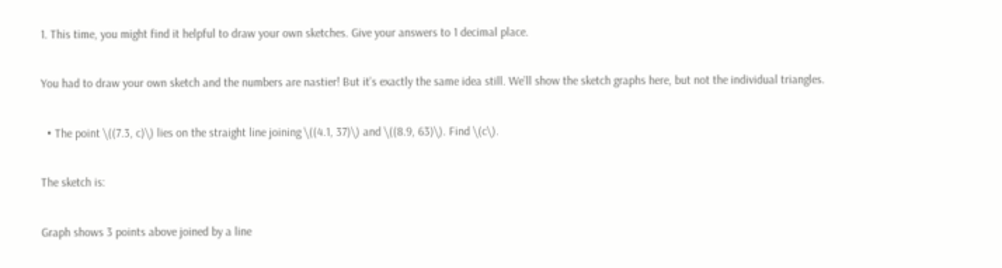1. This time, you might find it helpful to draw your own sketches. Give your answers to 1 decimal place.

You had to draw your own sketch and the numbers are nastier! But it’s exactly the same idea still. We’ll show the sketch graphs here, but not the individual triangles.

  • The point \((7.3, c)\) lies on the straight line joining \((4.1, 37)\) and \((8.9, 63)\). Find \(c\).

The sketch is:

Graph shows 3 points above joined by a line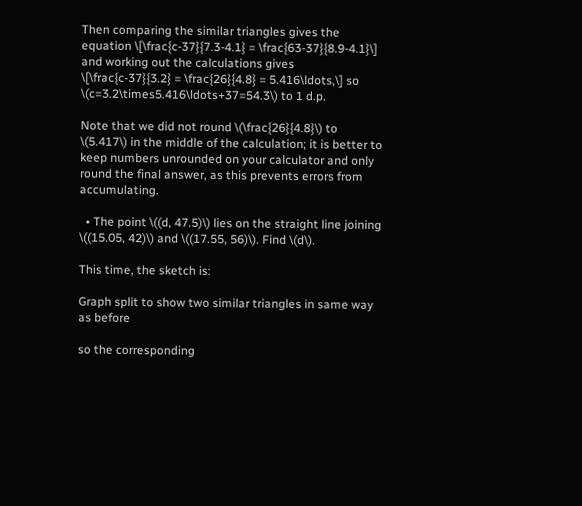Then comparing the similar triangles gives the equation \[\frac{c-37}{7.3-4.1} = \frac{63-37}{8.9-4.1}\] and working out the calculations gives \[\frac{c-37}{3.2} = \frac{26}{4.8} = 5.416\ldots,\] so \(c=3.2\times5.416\ldots+37=54.3\) to 1 d.p.

Note that we did not round \(\frac{26}{4.8}\) to \(5.417\) in the middle of the calculation; it is better to keep numbers unrounded on your calculator and only round the final answer, as this prevents errors from accumulating.

  • The point \((d, 47.5)\) lies on the straight line joining \((15.05, 42)\) and \((17.55, 56)\). Find \(d\).

This time, the sketch is:

Graph split to show two similar triangles in same way as before

so the corresponding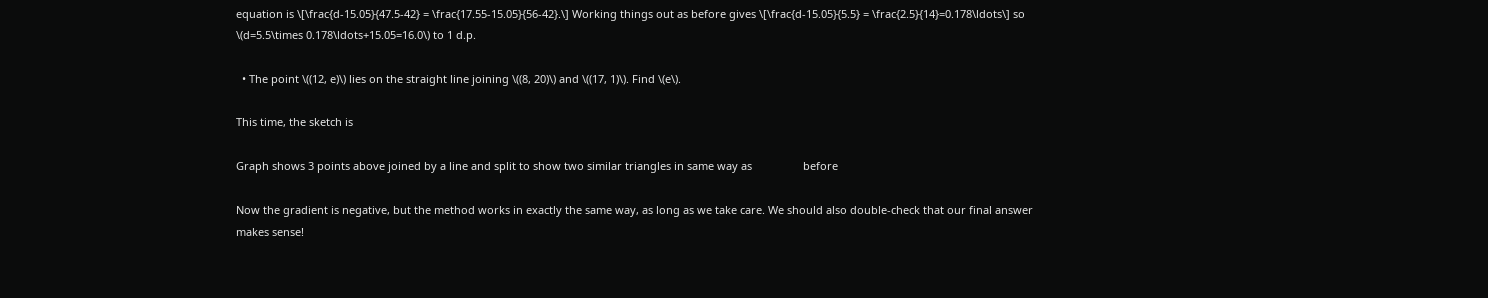equation is \[\frac{d-15.05}{47.5-42} = \frac{17.55-15.05}{56-42}.\] Working things out as before gives \[\frac{d-15.05}{5.5} = \frac{2.5}{14}=0.178\ldots\] so \(d=5.5\times 0.178\ldots+15.05=16.0\) to 1 d.p.

  • The point \((12, e)\) lies on the straight line joining \((8, 20)\) and \((17, 1)\). Find \(e\).

This time, the sketch is

Graph shows 3 points above joined by a line and split to show two similar triangles in same way as                 before

Now the gradient is negative, but the method works in exactly the same way, as long as we take care. We should also double-check that our final answer makes sense!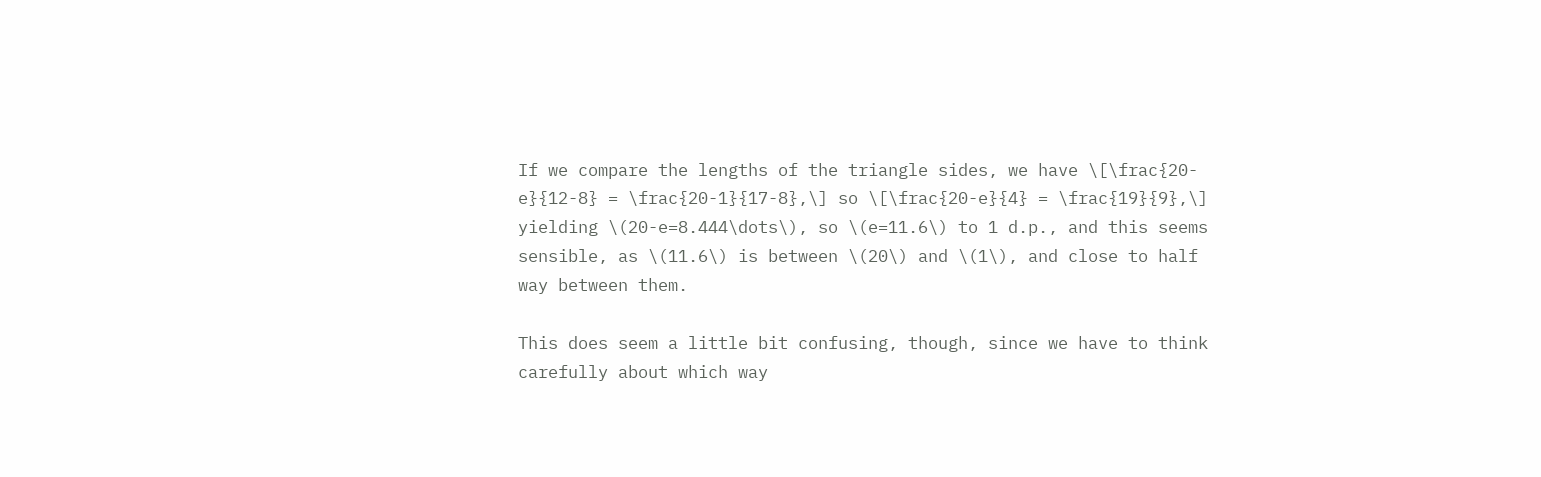If we compare the lengths of the triangle sides, we have \[\frac{20-e}{12-8} = \frac{20-1}{17-8},\] so \[\frac{20-e}{4} = \frac{19}{9},\] yielding \(20-e=8.444\dots\), so \(e=11.6\) to 1 d.p., and this seems sensible, as \(11.6\) is between \(20\) and \(1\), and close to half way between them.

This does seem a little bit confusing, though, since we have to think carefully about which way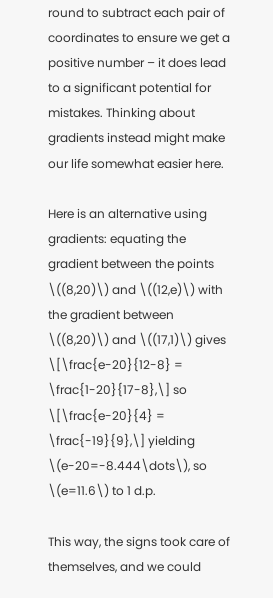round to subtract each pair of coordinates to ensure we get a positive number – it does lead to a significant potential for mistakes. Thinking about gradients instead might make our life somewhat easier here.

Here is an alternative using gradients: equating the gradient between the points \((8,20)\) and \((12,e)\) with the gradient between \((8,20)\) and \((17,1)\) gives \[\frac{e-20}{12-8} = \frac{1-20}{17-8},\] so \[\frac{e-20}{4} = \frac{-19}{9},\] yielding \(e-20=-8.444\dots\), so \(e=11.6\) to 1 d.p.

This way, the signs took care of themselves, and we could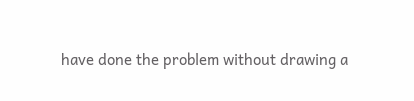have done the problem without drawing a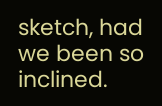sketch, had we been so inclined.